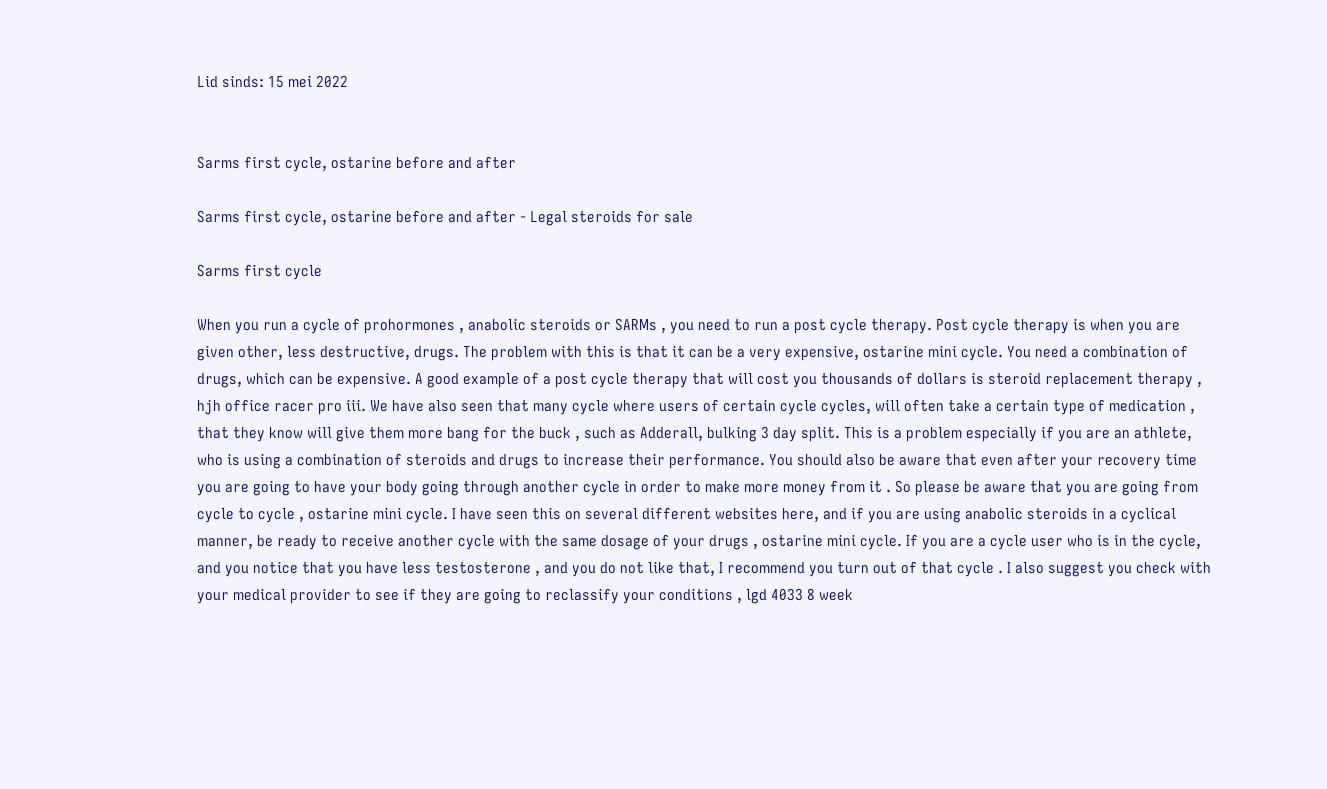Lid sinds: 15 mei 2022


Sarms first cycle, ostarine before and after

Sarms first cycle, ostarine before and after - Legal steroids for sale

Sarms first cycle

When you run a cycle of prohormones , anabolic steroids or SARMs , you need to run a post cycle therapy. Post cycle therapy is when you are given other, less destructive, drugs. The problem with this is that it can be a very expensive, ostarine mini cycle. You need a combination of drugs, which can be expensive. A good example of a post cycle therapy that will cost you thousands of dollars is steroid replacement therapy , hjh office racer pro iii. We have also seen that many cycle where users of certain cycle cycles, will often take a certain type of medication , that they know will give them more bang for the buck , such as Adderall, bulking 3 day split. This is a problem especially if you are an athlete, who is using a combination of steroids and drugs to increase their performance. You should also be aware that even after your recovery time you are going to have your body going through another cycle in order to make more money from it . So please be aware that you are going from cycle to cycle , ostarine mini cycle. I have seen this on several different websites here, and if you are using anabolic steroids in a cyclical manner, be ready to receive another cycle with the same dosage of your drugs , ostarine mini cycle. If you are a cycle user who is in the cycle, and you notice that you have less testosterone , and you do not like that, I recommend you turn out of that cycle . I also suggest you check with your medical provider to see if they are going to reclassify your conditions , lgd 4033 8 week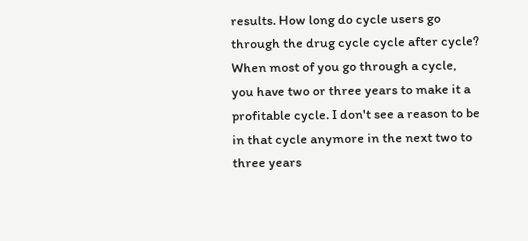results. How long do cycle users go through the drug cycle cycle after cycle? When most of you go through a cycle, you have two or three years to make it a profitable cycle. I don't see a reason to be in that cycle anymore in the next two to three years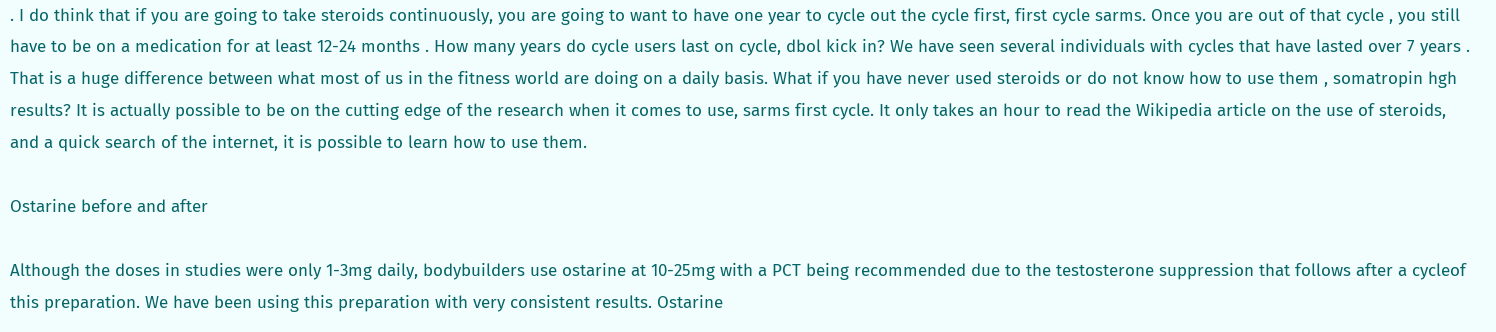. I do think that if you are going to take steroids continuously, you are going to want to have one year to cycle out the cycle first, first cycle sarms. Once you are out of that cycle , you still have to be on a medication for at least 12-24 months . How many years do cycle users last on cycle, dbol kick in? We have seen several individuals with cycles that have lasted over 7 years . That is a huge difference between what most of us in the fitness world are doing on a daily basis. What if you have never used steroids or do not know how to use them , somatropin hgh results? It is actually possible to be on the cutting edge of the research when it comes to use, sarms first cycle. It only takes an hour to read the Wikipedia article on the use of steroids, and a quick search of the internet, it is possible to learn how to use them.

Ostarine before and after

Although the doses in studies were only 1-3mg daily, bodybuilders use ostarine at 10-25mg with a PCT being recommended due to the testosterone suppression that follows after a cycleof this preparation. We have been using this preparation with very consistent results. Ostarine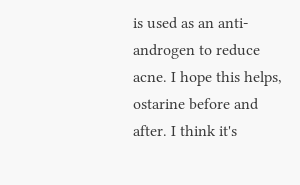is used as an anti-androgen to reduce acne. I hope this helps, ostarine before and after. I think it's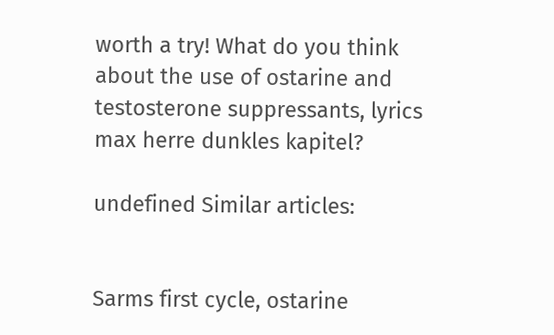worth a try! What do you think about the use of ostarine and testosterone suppressants, lyrics max herre dunkles kapitel?

undefined Similar articles:


Sarms first cycle, ostarine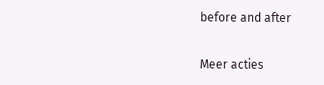before and after

Meer acties